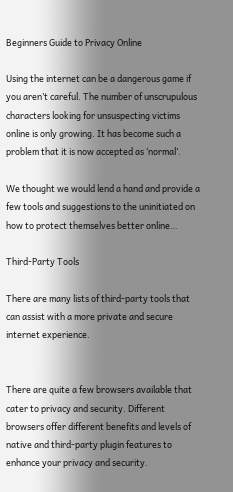Beginners Guide to Privacy Online

Using the internet can be a dangerous game if you aren’t careful. The number of unscrupulous characters looking for unsuspecting victims online is only growing. It has become such a problem that it is now accepted as ‘normal’.

We thought we would lend a hand and provide a few tools and suggestions to the uninitiated on how to protect themselves better online…

Third-Party Tools

There are many lists of third-party tools that can assist with a more private and secure internet experience.


There are quite a few browsers available that cater to privacy and security. Different browsers offer different benefits and levels of native and third-party plugin features to enhance your privacy and security.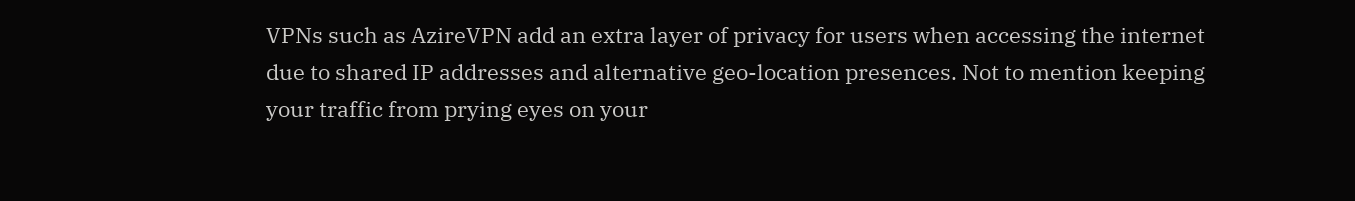VPNs such as AzireVPN add an extra layer of privacy for users when accessing the internet due to shared IP addresses and alternative geo-location presences. Not to mention keeping your traffic from prying eyes on your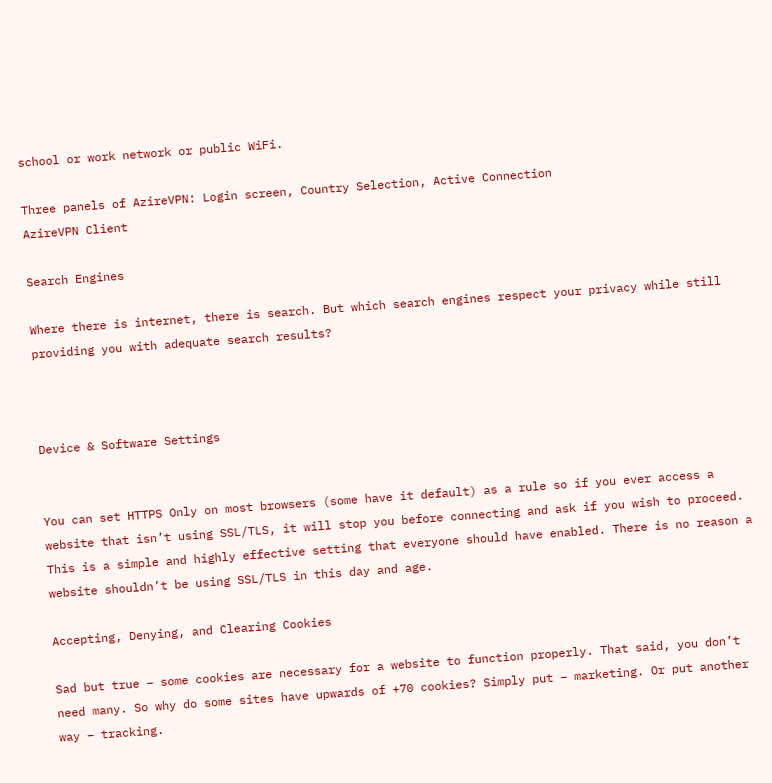school or work network or public WiFi.

Three panels of AzireVPN: Login screen, Country Selection, Active Connection
AzireVPN Client

Search Engines

Where there is internet, there is search. But which search engines respect your privacy while still providing you with adequate search results?



Device & Software Settings


You can set HTTPS Only on most browsers (some have it default) as a rule so if you ever access a website that isn’t using SSL/TLS, it will stop you before connecting and ask if you wish to proceed. This is a simple and highly effective setting that everyone should have enabled. There is no reason a website shouldn’t be using SSL/TLS in this day and age.

Accepting, Denying, and Clearing Cookies

Sad but true – some cookies are necessary for a website to function properly. That said, you don’t need many. So why do some sites have upwards of +70 cookies? Simply put – marketing. Or put another way – tracking.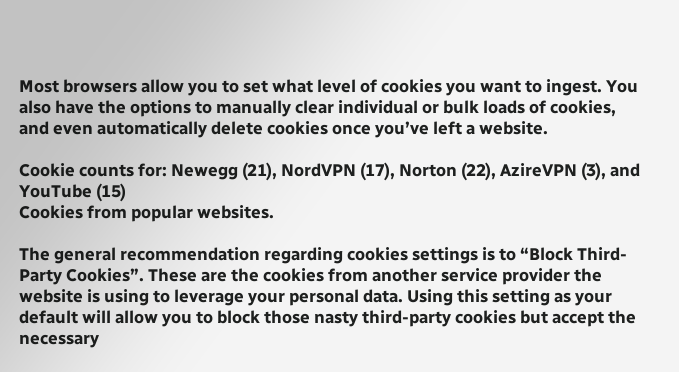Most browsers allow you to set what level of cookies you want to ingest. You also have the options to manually clear individual or bulk loads of cookies, and even automatically delete cookies once you’ve left a website.

Cookie counts for: Newegg (21), NordVPN (17), Norton (22), AzireVPN (3), and YouTube (15)
Cookies from popular websites.

The general recommendation regarding cookies settings is to “Block Third-Party Cookies”. These are the cookies from another service provider the website is using to leverage your personal data. Using this setting as your default will allow you to block those nasty third-party cookies but accept the necessary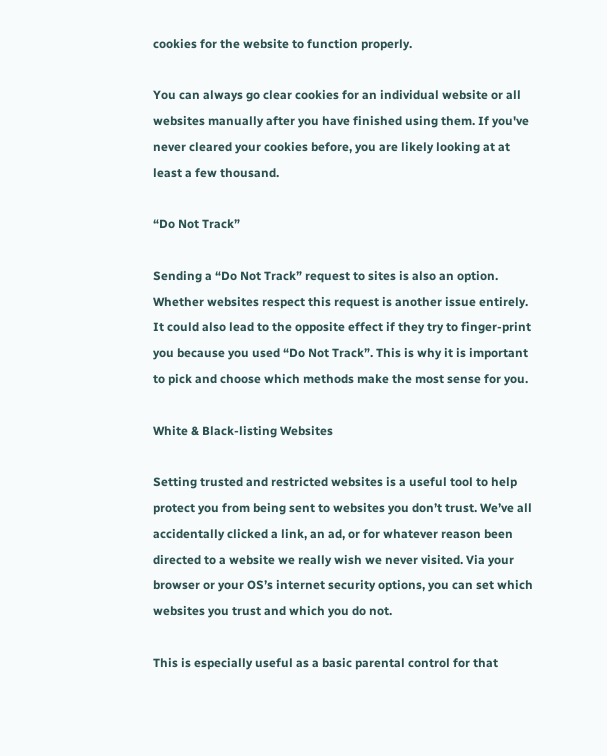cookies for the website to function properly.

You can always go clear cookies for an individual website or all websites manually after you have finished using them. If you've never cleared your cookies before, you are likely looking at at least a few thousand.

“Do Not Track”

Sending a “Do Not Track” request to sites is also an option. Whether websites respect this request is another issue entirely. It could also lead to the opposite effect if they try to finger-print you because you used “Do Not Track”. This is why it is important to pick and choose which methods make the most sense for you.

White & Black-listing Websites

Setting trusted and restricted websites is a useful tool to help protect you from being sent to websites you don’t trust. We’ve all accidentally clicked a link, an ad, or for whatever reason been directed to a website we really wish we never visited. Via your browser or your OS’s internet security options, you can set which websites you trust and which you do not.

This is especially useful as a basic parental control for that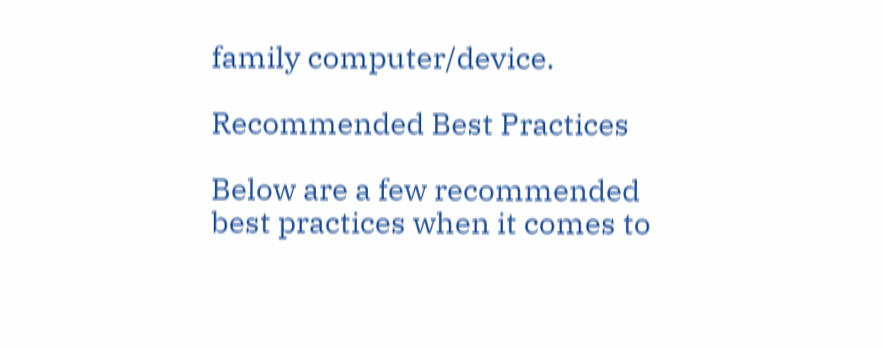family computer/device.

Recommended Best Practices

Below are a few recommended best practices when it comes to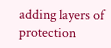adding layers of protection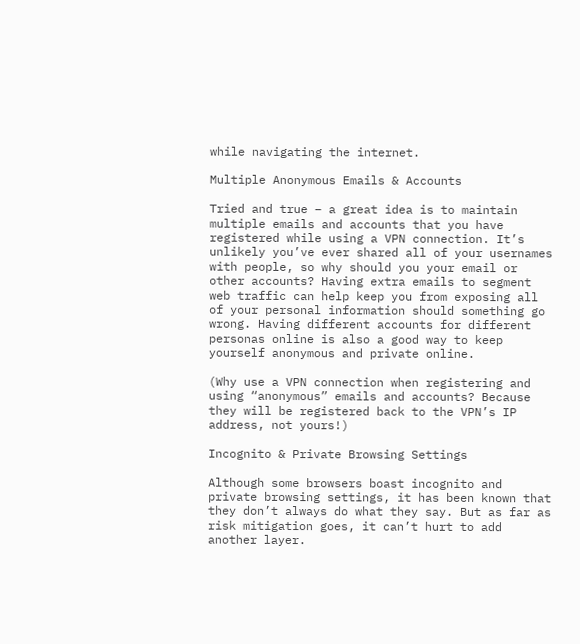while navigating the internet.

Multiple Anonymous Emails & Accounts

Tried and true – a great idea is to maintain multiple emails and accounts that you have registered while using a VPN connection. It’s unlikely you’ve ever shared all of your usernames with people, so why should you your email or other accounts? Having extra emails to segment web traffic can help keep you from exposing all of your personal information should something go wrong. Having different accounts for different personas online is also a good way to keep yourself anonymous and private online.

(Why use a VPN connection when registering and using “anonymous” emails and accounts? Because they will be registered back to the VPN’s IP address, not yours!)

Incognito & Private Browsing Settings

Although some browsers boast incognito and private browsing settings, it has been known that they don’t always do what they say. But as far as risk mitigation goes, it can’t hurt to add another layer.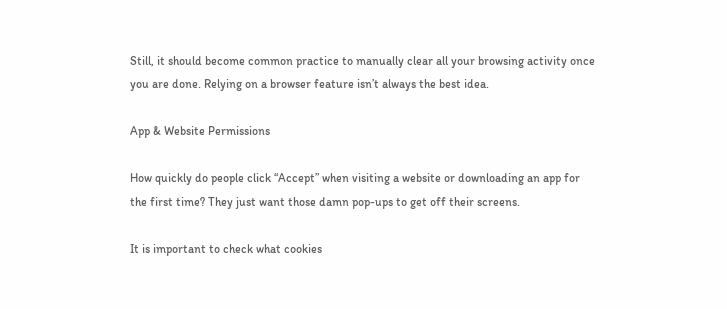Still, it should become common practice to manually clear all your browsing activity once you are done. Relying on a browser feature isn’t always the best idea.

App & Website Permissions

How quickly do people click “Accept” when visiting a website or downloading an app for the first time? They just want those damn pop-ups to get off their screens.

It is important to check what cookies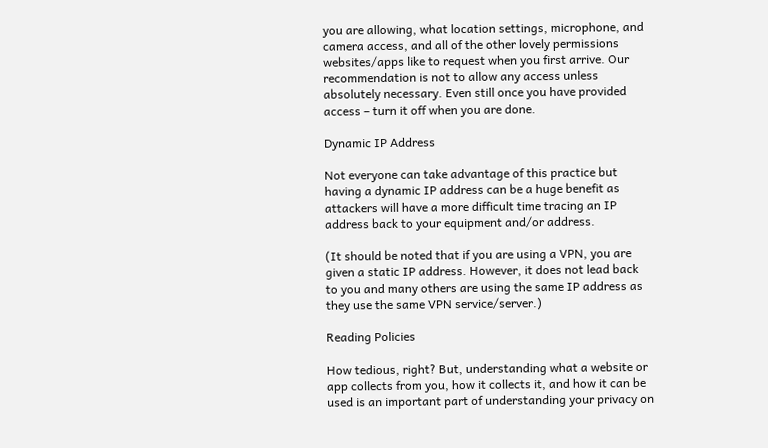you are allowing, what location settings, microphone, and camera access, and all of the other lovely permissions websites/apps like to request when you first arrive. Our recommendation is not to allow any access unless absolutely necessary. Even still once you have provided access – turn it off when you are done.

Dynamic IP Address

Not everyone can take advantage of this practice but having a dynamic IP address can be a huge benefit as attackers will have a more difficult time tracing an IP address back to your equipment and/or address.

(It should be noted that if you are using a VPN, you are given a static IP address. However, it does not lead back to you and many others are using the same IP address as they use the same VPN service/server.)

Reading Policies

How tedious, right? But, understanding what a website or app collects from you, how it collects it, and how it can be used is an important part of understanding your privacy on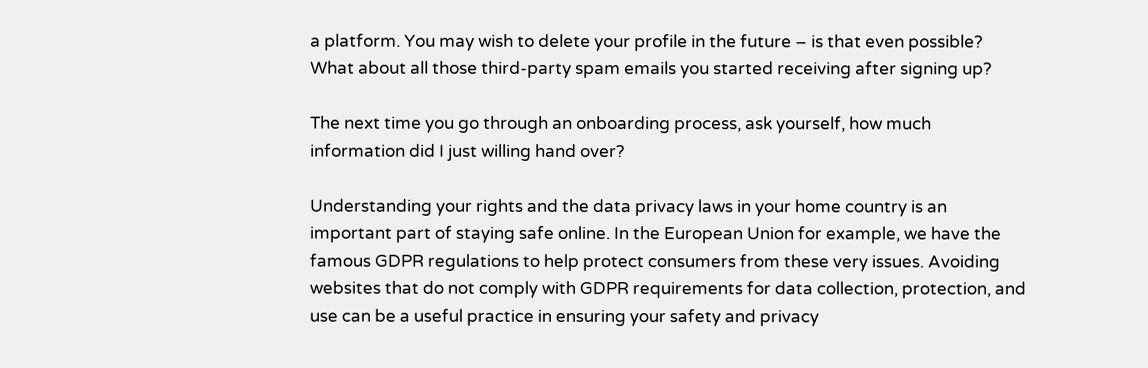a platform. You may wish to delete your profile in the future – is that even possible? What about all those third-party spam emails you started receiving after signing up?

The next time you go through an onboarding process, ask yourself, how much information did I just willing hand over?

Understanding your rights and the data privacy laws in your home country is an important part of staying safe online. In the European Union for example, we have the famous GDPR regulations to help protect consumers from these very issues. Avoiding websites that do not comply with GDPR requirements for data collection, protection, and use can be a useful practice in ensuring your safety and privacy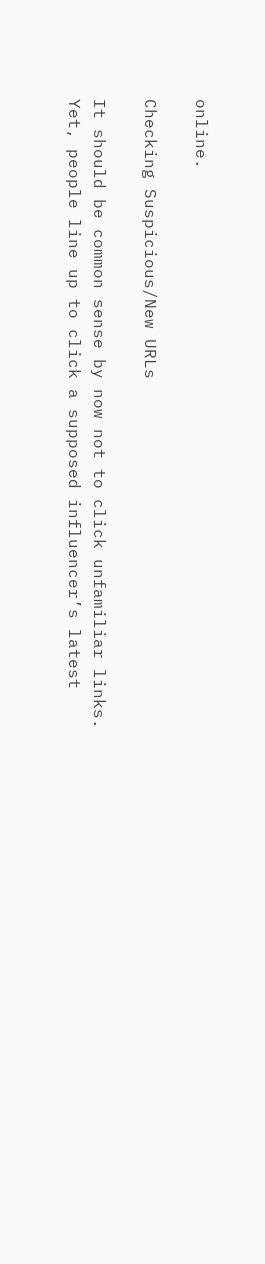online.

Checking Suspicious/New URLs

It should be common sense by now not to click unfamiliar links. Yet, people line up to click a supposed influencer’s latest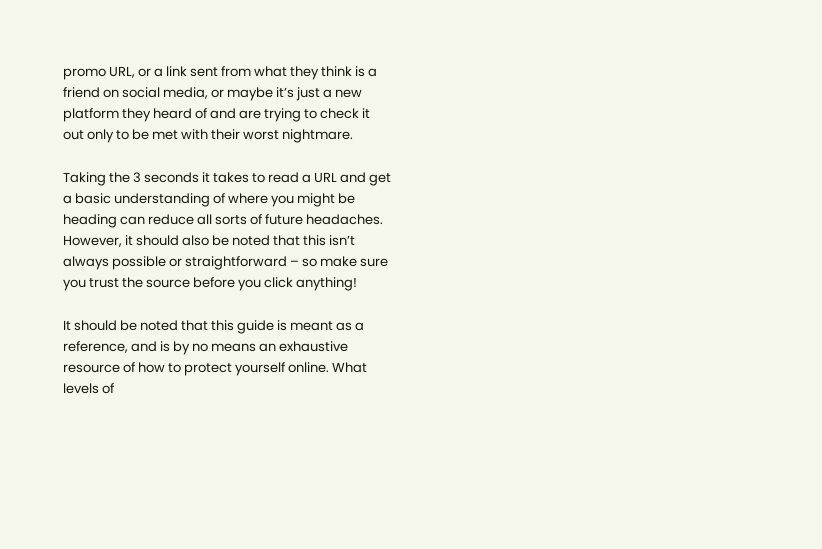promo URL, or a link sent from what they think is a friend on social media, or maybe it’s just a new platform they heard of and are trying to check it out only to be met with their worst nightmare.

Taking the 3 seconds it takes to read a URL and get a basic understanding of where you might be heading can reduce all sorts of future headaches. However, it should also be noted that this isn’t always possible or straightforward – so make sure you trust the source before you click anything!

It should be noted that this guide is meant as a reference, and is by no means an exhaustive resource of how to protect yourself online. What levels of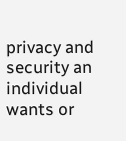privacy and security an individual wants or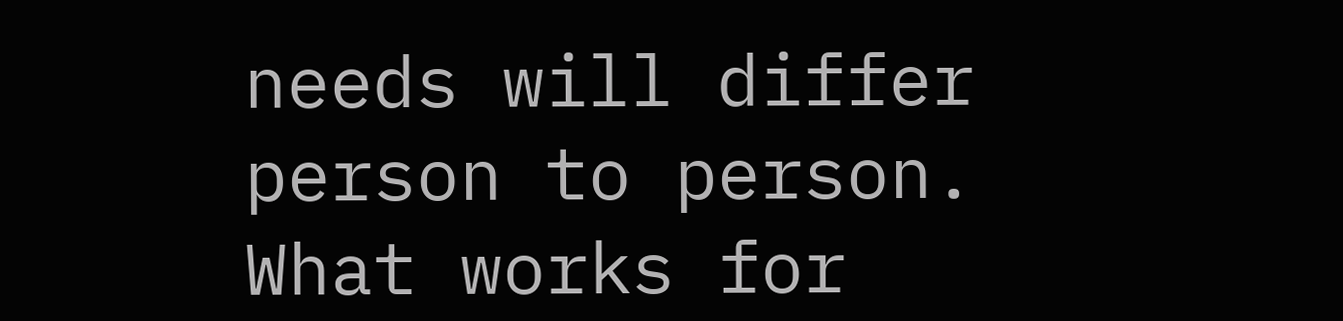needs will differ person to person. What works for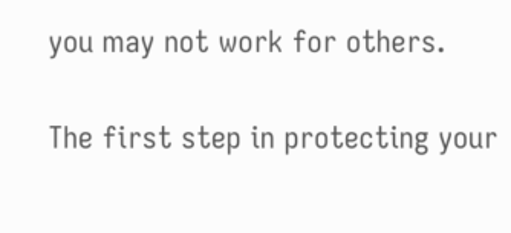you may not work for others.

The first step in protecting your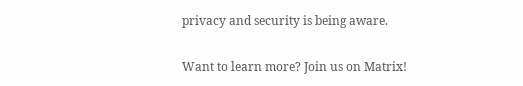privacy and security is being aware.

Want to learn more? Join us on Matrix!